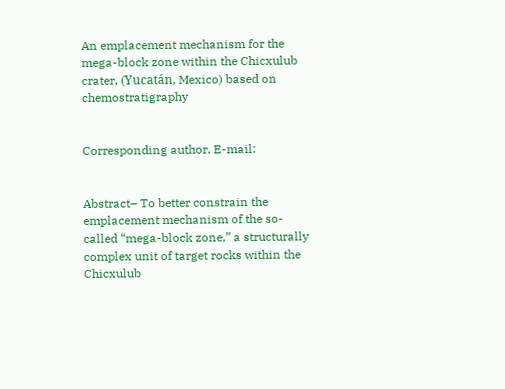An emplacement mechanism for the mega-block zone within the Chicxulub crater, (Yucatán, Mexico) based on chemostratigraphy


Corresponding author. E-mail:


Abstract– To better constrain the emplacement mechanism of the so-called “mega-block zone,” a structurally complex unit of target rocks within the Chicxulub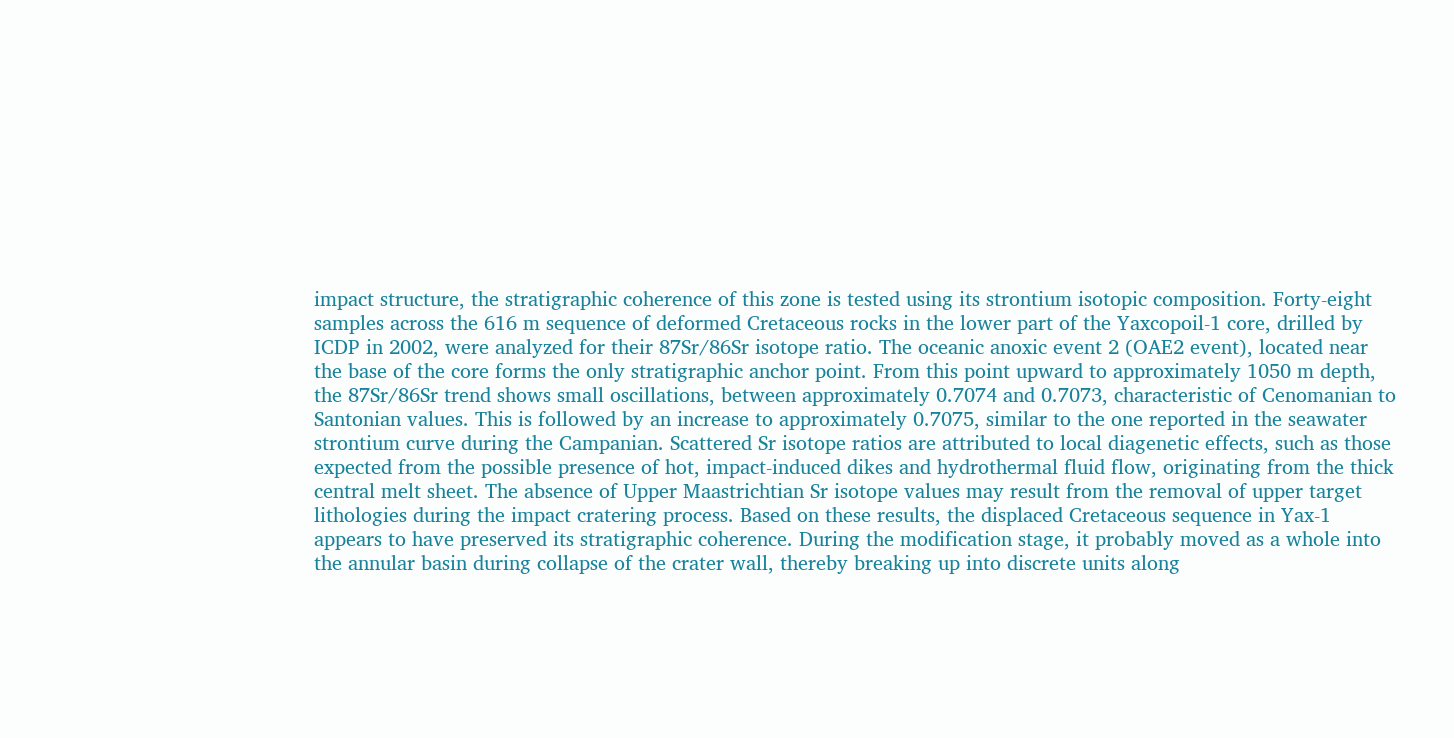impact structure, the stratigraphic coherence of this zone is tested using its strontium isotopic composition. Forty-eight samples across the 616 m sequence of deformed Cretaceous rocks in the lower part of the Yaxcopoil-1 core, drilled by ICDP in 2002, were analyzed for their 87Sr/86Sr isotope ratio. The oceanic anoxic event 2 (OAE2 event), located near the base of the core forms the only stratigraphic anchor point. From this point upward to approximately 1050 m depth, the 87Sr/86Sr trend shows small oscillations, between approximately 0.7074 and 0.7073, characteristic of Cenomanian to Santonian values. This is followed by an increase to approximately 0.7075, similar to the one reported in the seawater strontium curve during the Campanian. Scattered Sr isotope ratios are attributed to local diagenetic effects, such as those expected from the possible presence of hot, impact-induced dikes and hydrothermal fluid flow, originating from the thick central melt sheet. The absence of Upper Maastrichtian Sr isotope values may result from the removal of upper target lithologies during the impact cratering process. Based on these results, the displaced Cretaceous sequence in Yax-1 appears to have preserved its stratigraphic coherence. During the modification stage, it probably moved as a whole into the annular basin during collapse of the crater wall, thereby breaking up into discrete units along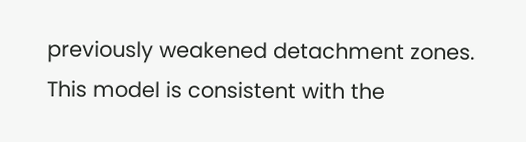previously weakened detachment zones. This model is consistent with the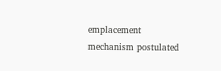emplacement mechanism postulated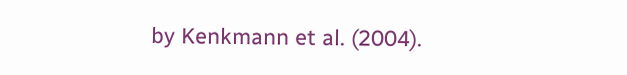by Kenkmann et al. (2004).